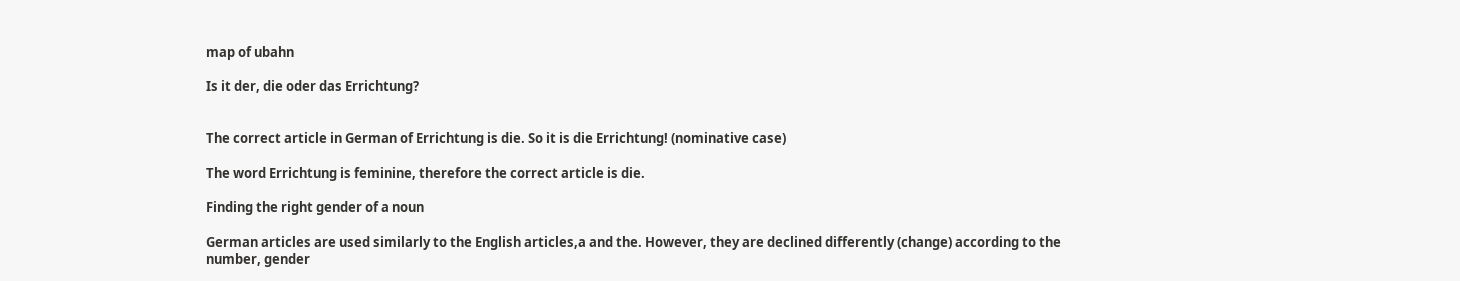map of ubahn

Is it der, die oder das Errichtung?


The correct article in German of Errichtung is die. So it is die Errichtung! (nominative case)

The word Errichtung is feminine, therefore the correct article is die.

Finding the right gender of a noun

German articles are used similarly to the English articles,a and the. However, they are declined differently (change) according to the number, gender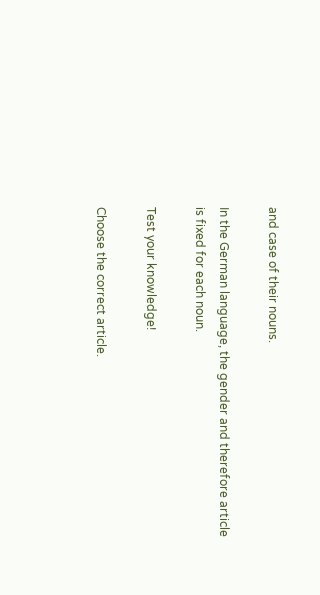and case of their nouns.

In the German language, the gender and therefore article is fixed for each noun.

Test your knowledge!

Choose the correct article.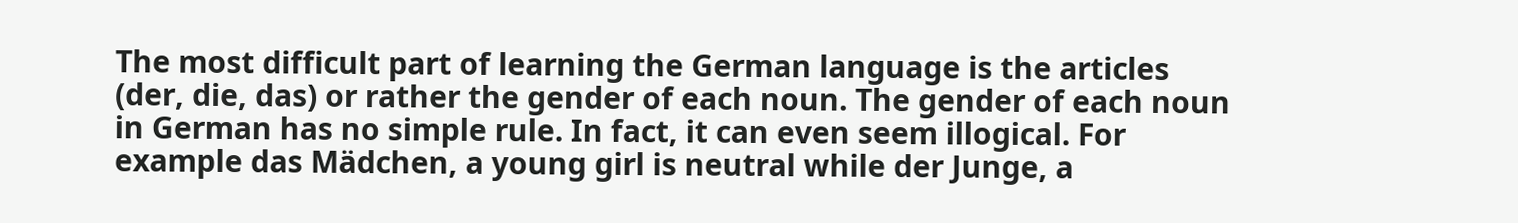The most difficult part of learning the German language is the articles (der, die, das) or rather the gender of each noun. The gender of each noun in German has no simple rule. In fact, it can even seem illogical. For example das Mädchen, a young girl is neutral while der Junge, a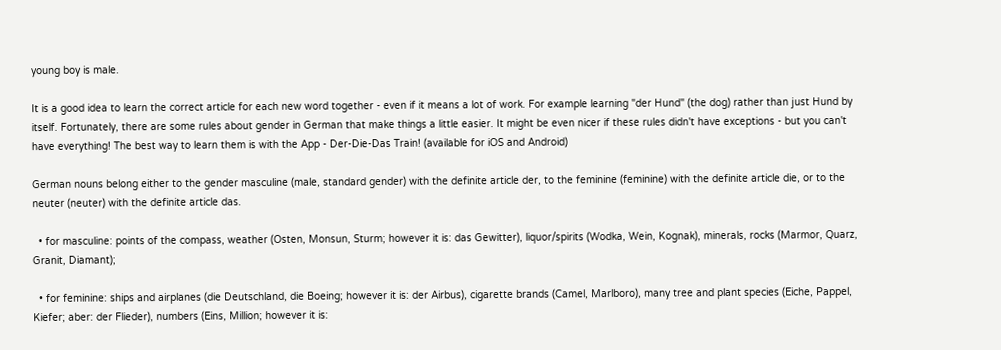young boy is male.

It is a good idea to learn the correct article for each new word together - even if it means a lot of work. For example learning "der Hund" (the dog) rather than just Hund by itself. Fortunately, there are some rules about gender in German that make things a little easier. It might be even nicer if these rules didn't have exceptions - but you can't have everything! The best way to learn them is with the App - Der-Die-Das Train! (available for iOS and Android)

German nouns belong either to the gender masculine (male, standard gender) with the definite article der, to the feminine (feminine) with the definite article die, or to the neuter (neuter) with the definite article das.

  • for masculine: points of the compass, weather (Osten, Monsun, Sturm; however it is: das Gewitter), liquor/spirits (Wodka, Wein, Kognak), minerals, rocks (Marmor, Quarz, Granit, Diamant);

  • for feminine: ships and airplanes (die Deutschland, die Boeing; however it is: der Airbus), cigarette brands (Camel, Marlboro), many tree and plant species (Eiche, Pappel, Kiefer; aber: der Flieder), numbers (Eins, Million; however it is: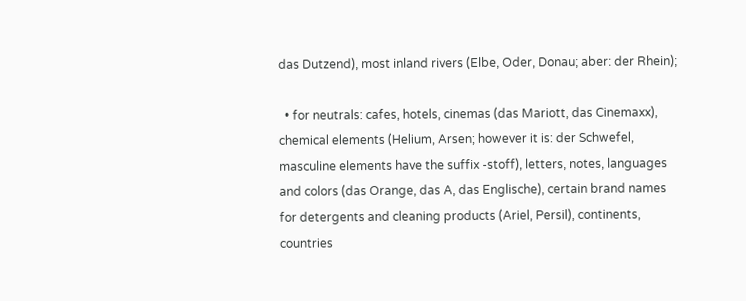das Dutzend), most inland rivers (Elbe, Oder, Donau; aber: der Rhein);

  • for neutrals: cafes, hotels, cinemas (das Mariott, das Cinemaxx), chemical elements (Helium, Arsen; however it is: der Schwefel, masculine elements have the suffix -stoff), letters, notes, languages and colors (das Orange, das A, das Englische), certain brand names for detergents and cleaning products (Ariel, Persil), continents, countries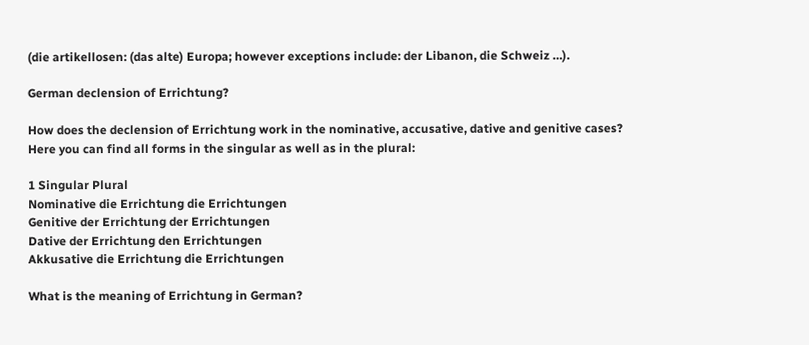(die artikellosen: (das alte) Europa; however exceptions include: der Libanon, die Schweiz …).

German declension of Errichtung?

How does the declension of Errichtung work in the nominative, accusative, dative and genitive cases? Here you can find all forms in the singular as well as in the plural:

1 Singular Plural
Nominative die Errichtung die Errichtungen
Genitive der Errichtung der Errichtungen
Dative der Errichtung den Errichtungen
Akkusative die Errichtung die Errichtungen

What is the meaning of Errichtung in German?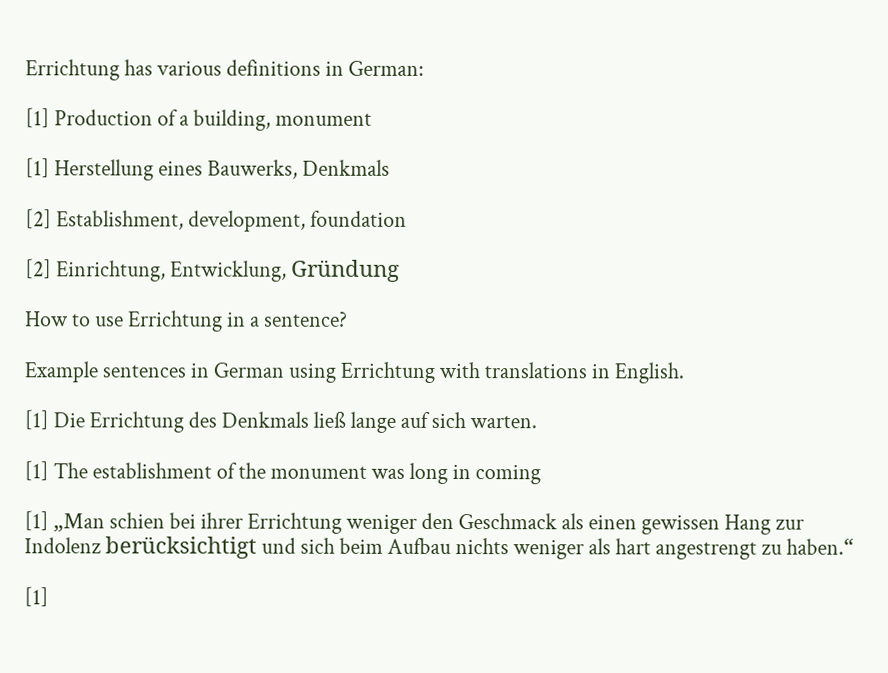Errichtung has various definitions in German:

[1] Production of a building, monument

[1] Herstellung eines Bauwerks, Denkmals

[2] Establishment, development, foundation

[2] Einrichtung, Entwicklung, Gründung

How to use Errichtung in a sentence?

Example sentences in German using Errichtung with translations in English.

[1] Die Errichtung des Denkmals ließ lange auf sich warten.

[1] The establishment of the monument was long in coming

[1] „Man schien bei ihrer Errichtung weniger den Geschmack als einen gewissen Hang zur Indolenz berücksichtigt und sich beim Aufbau nichts weniger als hart angestrengt zu haben.“

[1]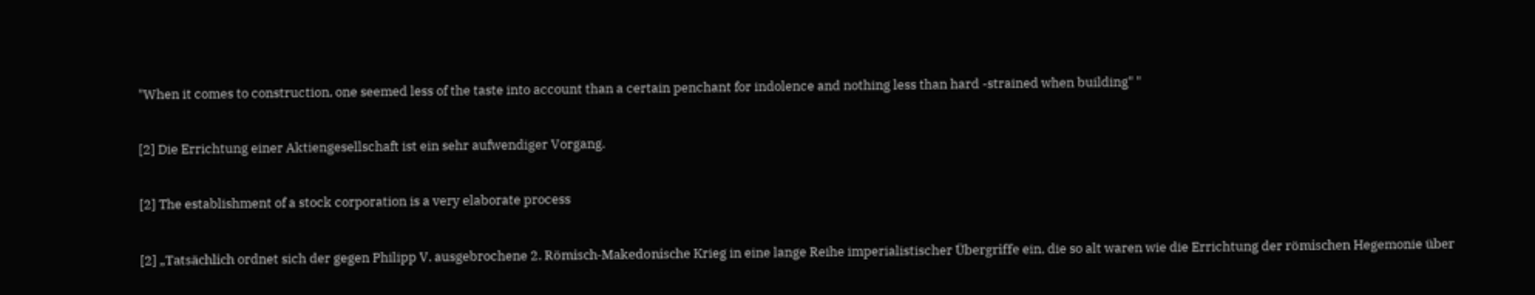"When it comes to construction, one seemed less of the taste into account than a certain penchant for indolence and nothing less than hard -strained when building" "

[2] Die Errichtung einer Aktiengesellschaft ist ein sehr aufwendiger Vorgang.

[2] The establishment of a stock corporation is a very elaborate process

[2] „Tatsächlich ordnet sich der gegen Philipp V. ausgebrochene 2. Römisch-Makedonische Krieg in eine lange Reihe imperialistischer Übergriffe ein, die so alt waren wie die Errichtung der römischen Hegemonie über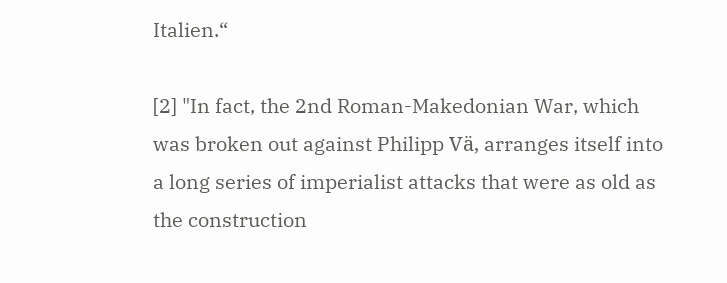Italien.“

[2] "In fact, the 2nd Roman-Makedonian War, which was broken out against Philipp Vä, arranges itself into a long series of imperialist attacks that were as old as the construction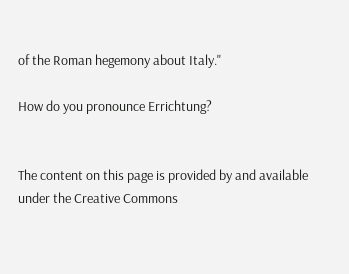of the Roman hegemony about Italy."

How do you pronounce Errichtung?


The content on this page is provided by and available under the Creative Commons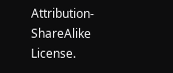Attribution-ShareAlike License.